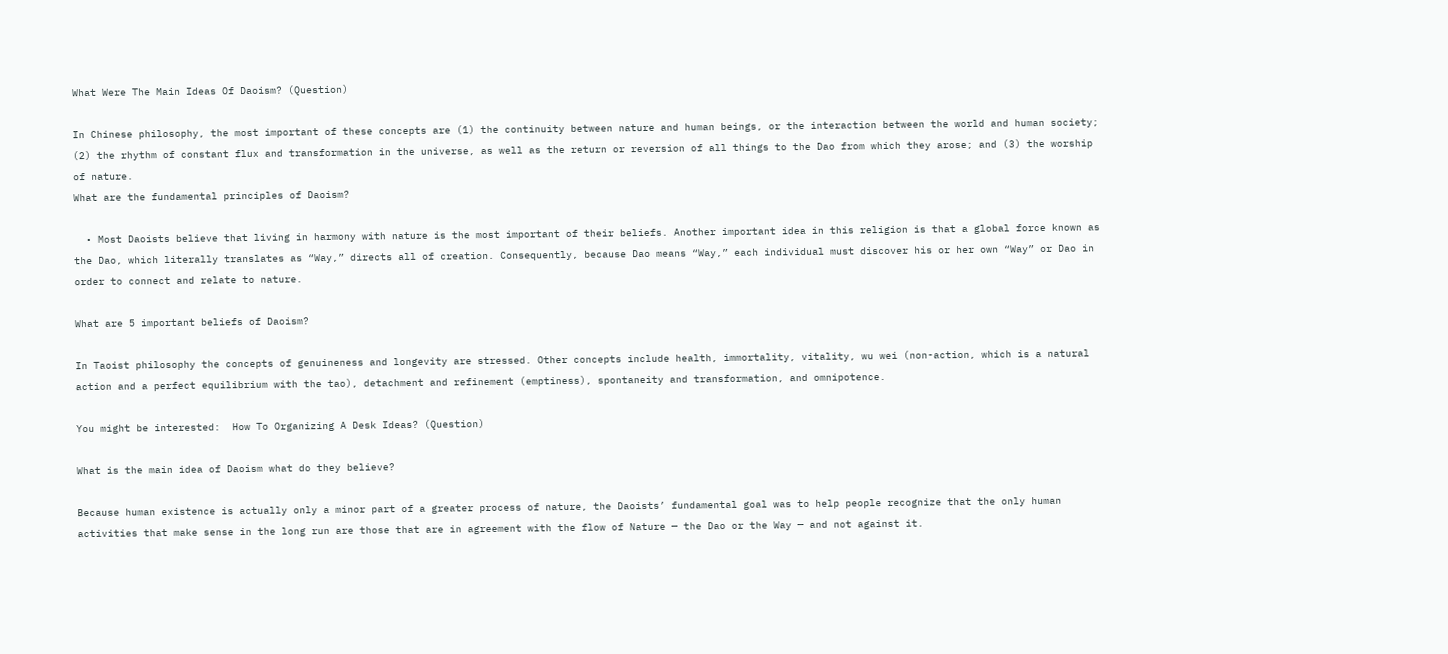What Were The Main Ideas Of Daoism? (Question)

In Chinese philosophy, the most important of these concepts are (1) the continuity between nature and human beings, or the interaction between the world and human society; (2) the rhythm of constant flux and transformation in the universe, as well as the return or reversion of all things to the Dao from which they arose; and (3) the worship of nature.
What are the fundamental principles of Daoism?

  • Most Daoists believe that living in harmony with nature is the most important of their beliefs. Another important idea in this religion is that a global force known as the Dao, which literally translates as “Way,” directs all of creation. Consequently, because Dao means “Way,” each individual must discover his or her own “Way” or Dao in order to connect and relate to nature.

What are 5 important beliefs of Daoism?

In Taoist philosophy the concepts of genuineness and longevity are stressed. Other concepts include health, immortality, vitality, wu wei (non-action, which is a natural action and a perfect equilibrium with the tao), detachment and refinement (emptiness), spontaneity and transformation, and omnipotence.

You might be interested:  How To Organizing A Desk Ideas? (Question)

What is the main idea of Daoism what do they believe?

Because human existence is actually only a minor part of a greater process of nature, the Daoists’ fundamental goal was to help people recognize that the only human activities that make sense in the long run are those that are in agreement with the flow of Nature — the Dao or the Way — and not against it.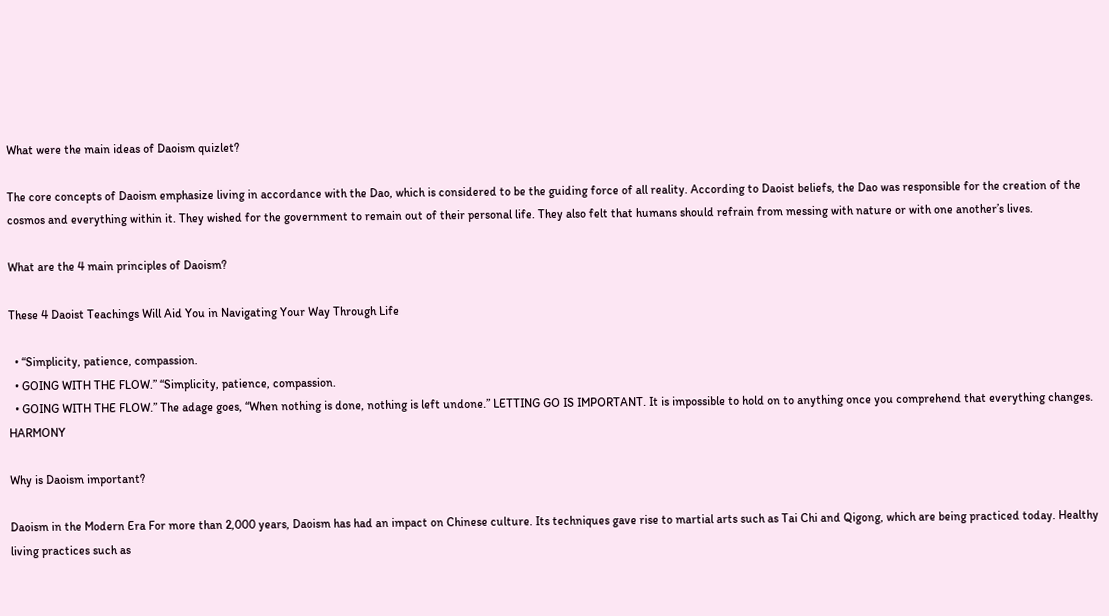What were the main ideas of Daoism quizlet?

The core concepts of Daoism emphasize living in accordance with the Dao, which is considered to be the guiding force of all reality. According to Daoist beliefs, the Dao was responsible for the creation of the cosmos and everything within it. They wished for the government to remain out of their personal life. They also felt that humans should refrain from messing with nature or with one another’s lives.

What are the 4 main principles of Daoism?

These 4 Daoist Teachings Will Aid You in Navigating Your Way Through Life

  • “Simplicity, patience, compassion.
  • GOING WITH THE FLOW.” “Simplicity, patience, compassion.
  • GOING WITH THE FLOW.” The adage goes, “When nothing is done, nothing is left undone.” LETTING GO IS IMPORTANT. It is impossible to hold on to anything once you comprehend that everything changes. HARMONY

Why is Daoism important?

Daoism in the Modern Era For more than 2,000 years, Daoism has had an impact on Chinese culture. Its techniques gave rise to martial arts such as Tai Chi and Qigong, which are being practiced today. Healthy living practices such as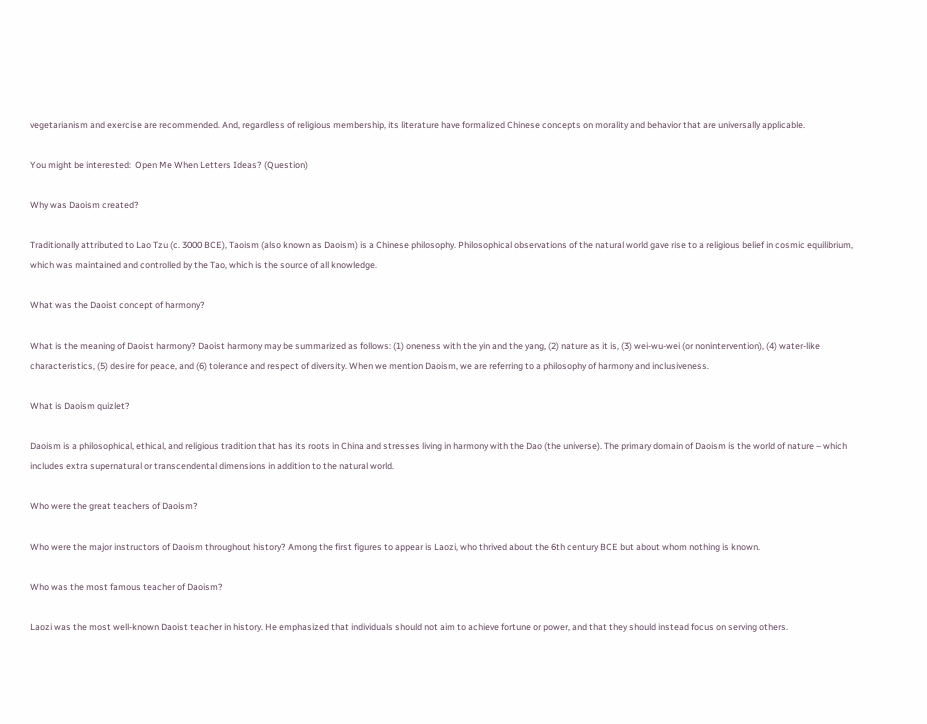vegetarianism and exercise are recommended. And, regardless of religious membership, its literature have formalized Chinese concepts on morality and behavior that are universally applicable.

You might be interested:  Open Me When Letters Ideas? (Question)

Why was Daoism created?

Traditionally attributed to Lao Tzu (c. 3000 BCE), Taoism (also known as Daoism) is a Chinese philosophy. Philosophical observations of the natural world gave rise to a religious belief in cosmic equilibrium, which was maintained and controlled by the Tao, which is the source of all knowledge.

What was the Daoist concept of harmony?

What is the meaning of Daoist harmony? Daoist harmony may be summarized as follows: (1) oneness with the yin and the yang, (2) nature as it is, (3) wei-wu-wei (or nonintervention), (4) water-like characteristics, (5) desire for peace, and (6) tolerance and respect of diversity. When we mention Daoism, we are referring to a philosophy of harmony and inclusiveness.

What is Daoism quizlet?

Daoism is a philosophical, ethical, and religious tradition that has its roots in China and stresses living in harmony with the Dao (the universe). The primary domain of Daoism is the world of nature – which includes extra supernatural or transcendental dimensions in addition to the natural world.

Who were the great teachers of Daoism?

Who were the major instructors of Daoism throughout history? Among the first figures to appear is Laozi, who thrived about the 6th century BCE but about whom nothing is known.

Who was the most famous teacher of Daoism?

Laozi was the most well-known Daoist teacher in history. He emphasized that individuals should not aim to achieve fortune or power, and that they should instead focus on serving others.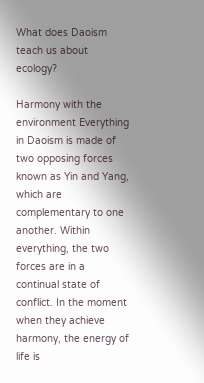What does Daoism teach us about ecology?

Harmony with the environment Everything in Daoism is made of two opposing forces known as Yin and Yang, which are complementary to one another. Within everything, the two forces are in a continual state of conflict. In the moment when they achieve harmony, the energy of life is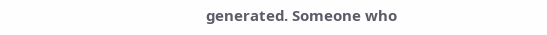generated. Someone who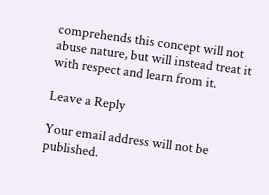comprehends this concept will not abuse nature, but will instead treat it with respect and learn from it.

Leave a Reply

Your email address will not be published.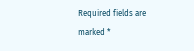Required fields are marked *